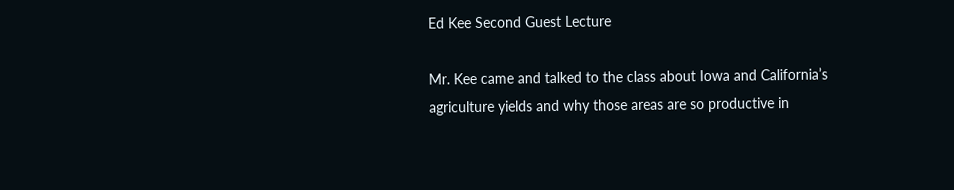Ed Kee Second Guest Lecture

Mr. Kee came and talked to the class about Iowa and California’s agriculture yields and why those areas are so productive in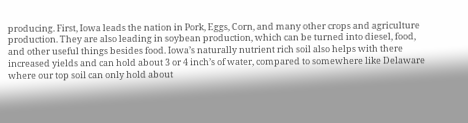producing. First, Iowa leads the nation in Pork, Eggs, Corn, and many other crops and agriculture production. They are also leading in soybean production, which can be turned into diesel, food, and other useful things besides food. Iowa’s naturally nutrient rich soil also helps with there increased yields and can hold about 3 or 4 inch’s of water, compared to somewhere like Delaware where our top soil can only hold about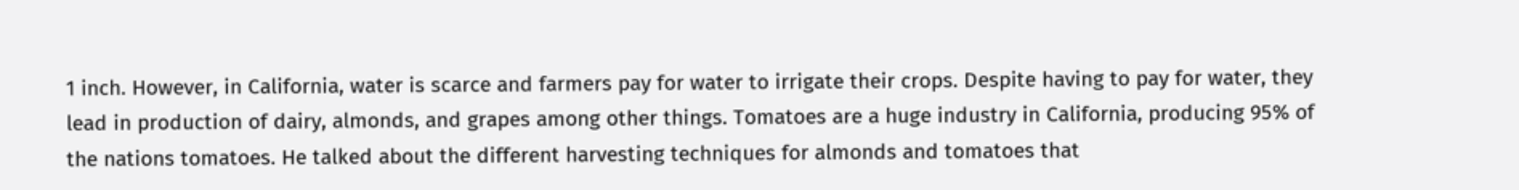1 inch. However, in California, water is scarce and farmers pay for water to irrigate their crops. Despite having to pay for water, they lead in production of dairy, almonds, and grapes among other things. Tomatoes are a huge industry in California, producing 95% of the nations tomatoes. He talked about the different harvesting techniques for almonds and tomatoes that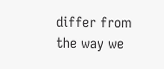differ from the way we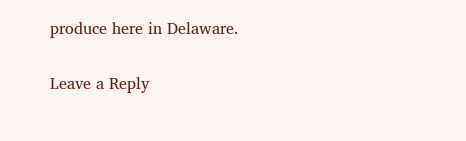produce here in Delaware.

Leave a Reply